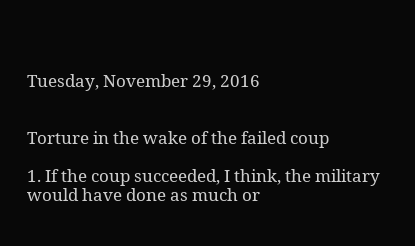Tuesday, November 29, 2016


Torture in the wake of the failed coup

1. If the coup succeeded, I think, the military would have done as much or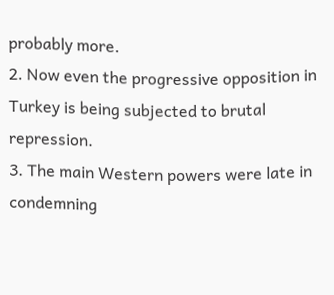probably more.
2. Now even the progressive opposition in Turkey is being subjected to brutal repression.
3. The main Western powers were late in condemning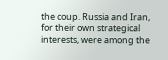the coup. Russia and Iran, for their own strategical interests, were among the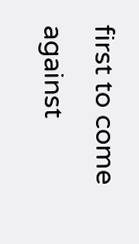first to come against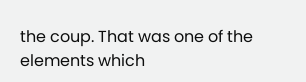the coup. That was one of the elements which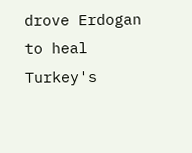drove Erdogan to heal Turkey's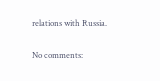relations with Russia.

No comments: